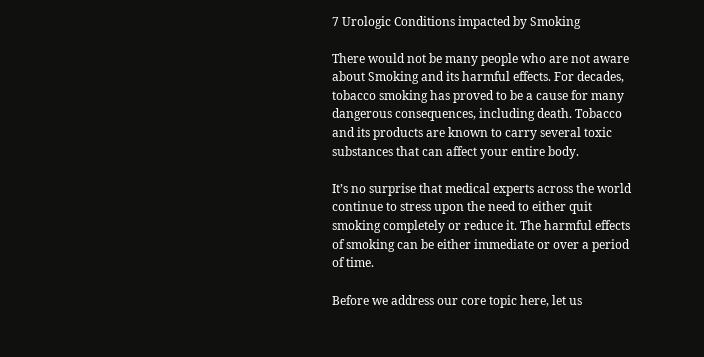7 Urologic Conditions impacted by Smoking

There would not be many people who are not aware about Smoking and its harmful effects. For decades, tobacco smoking has proved to be a cause for many dangerous consequences, including death. Tobacco and its products are known to carry several toxic substances that can affect your entire body.

It’s no surprise that medical experts across the world continue to stress upon the need to either quit smoking completely or reduce it. The harmful effects of smoking can be either immediate or over a period of time.

Before we address our core topic here, let us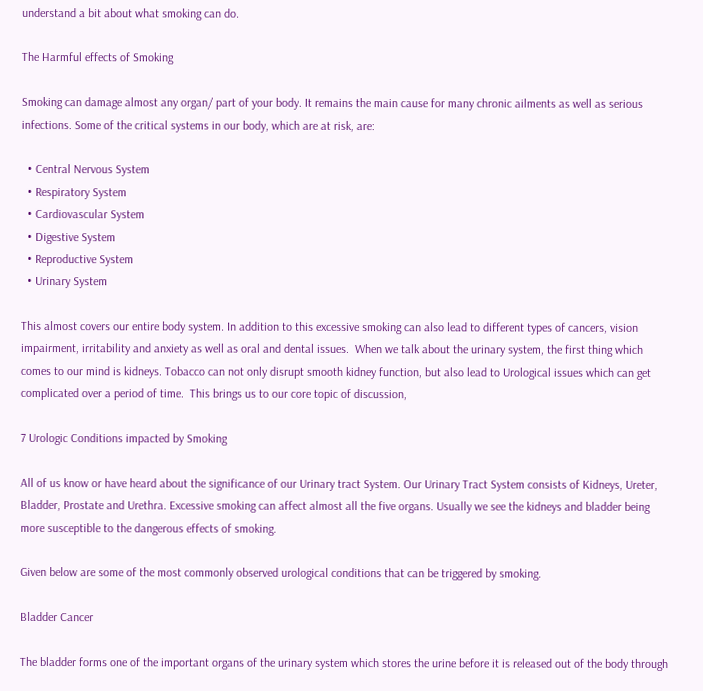understand a bit about what smoking can do.

The Harmful effects of Smoking

Smoking can damage almost any organ/ part of your body. It remains the main cause for many chronic ailments as well as serious infections. Some of the critical systems in our body, which are at risk, are:

  • Central Nervous System
  • Respiratory System
  • Cardiovascular System
  • Digestive System
  • Reproductive System
  • Urinary System

This almost covers our entire body system. In addition to this excessive smoking can also lead to different types of cancers, vision impairment, irritability and anxiety as well as oral and dental issues.  When we talk about the urinary system, the first thing which comes to our mind is kidneys. Tobacco can not only disrupt smooth kidney function, but also lead to Urological issues which can get complicated over a period of time.  This brings us to our core topic of discussion,

7 Urologic Conditions impacted by Smoking

All of us know or have heard about the significance of our Urinary tract System. Our Urinary Tract System consists of Kidneys, Ureter, Bladder, Prostate and Urethra. Excessive smoking can affect almost all the five organs. Usually we see the kidneys and bladder being more susceptible to the dangerous effects of smoking.

Given below are some of the most commonly observed urological conditions that can be triggered by smoking.

Bladder Cancer

The bladder forms one of the important organs of the urinary system which stores the urine before it is released out of the body through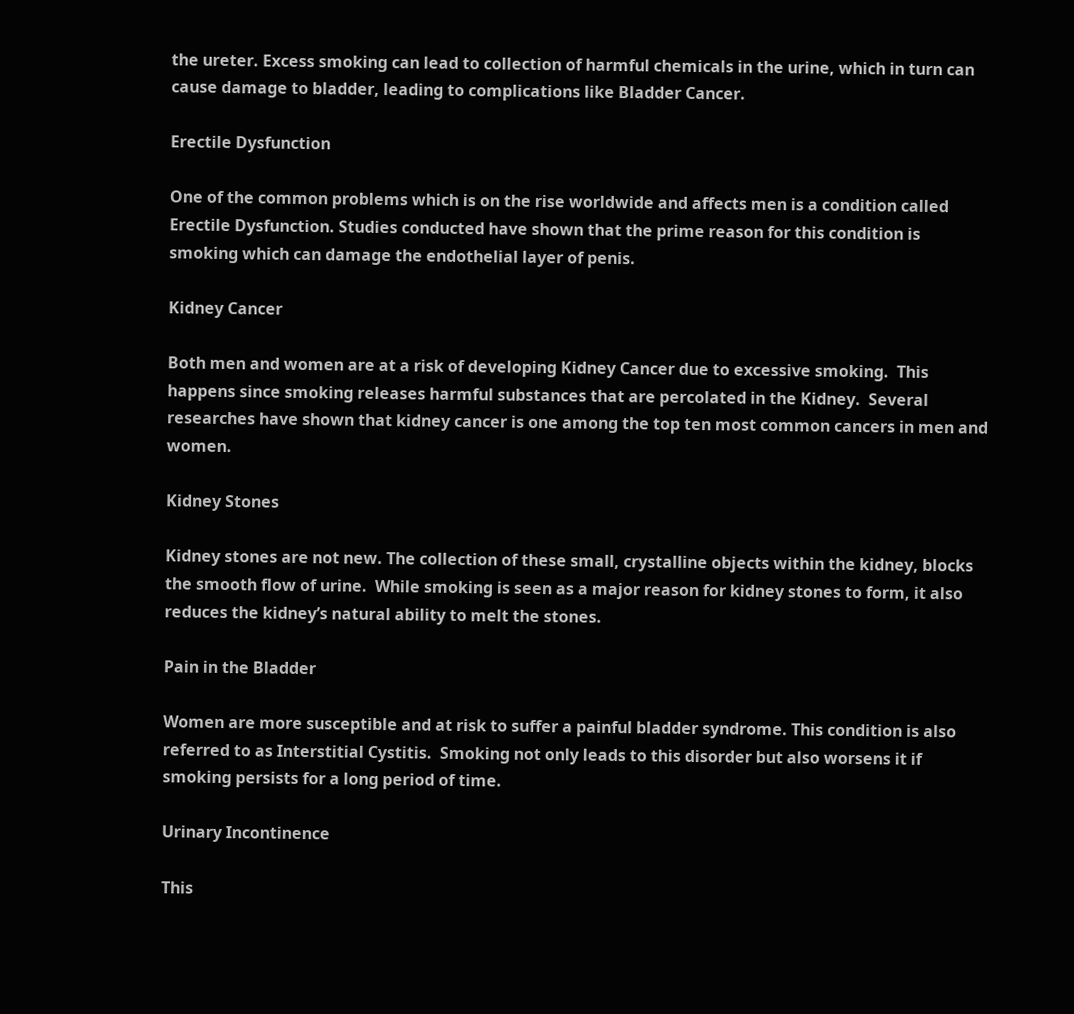the ureter. Excess smoking can lead to collection of harmful chemicals in the urine, which in turn can cause damage to bladder, leading to complications like Bladder Cancer.

Erectile Dysfunction

One of the common problems which is on the rise worldwide and affects men is a condition called Erectile Dysfunction. Studies conducted have shown that the prime reason for this condition is smoking which can damage the endothelial layer of penis.

Kidney Cancer

Both men and women are at a risk of developing Kidney Cancer due to excessive smoking.  This happens since smoking releases harmful substances that are percolated in the Kidney.  Several researches have shown that kidney cancer is one among the top ten most common cancers in men and women.

Kidney Stones

Kidney stones are not new. The collection of these small, crystalline objects within the kidney, blocks the smooth flow of urine.  While smoking is seen as a major reason for kidney stones to form, it also reduces the kidney’s natural ability to melt the stones.

Pain in the Bladder

Women are more susceptible and at risk to suffer a painful bladder syndrome. This condition is also referred to as Interstitial Cystitis.  Smoking not only leads to this disorder but also worsens it if smoking persists for a long period of time.

Urinary Incontinence

This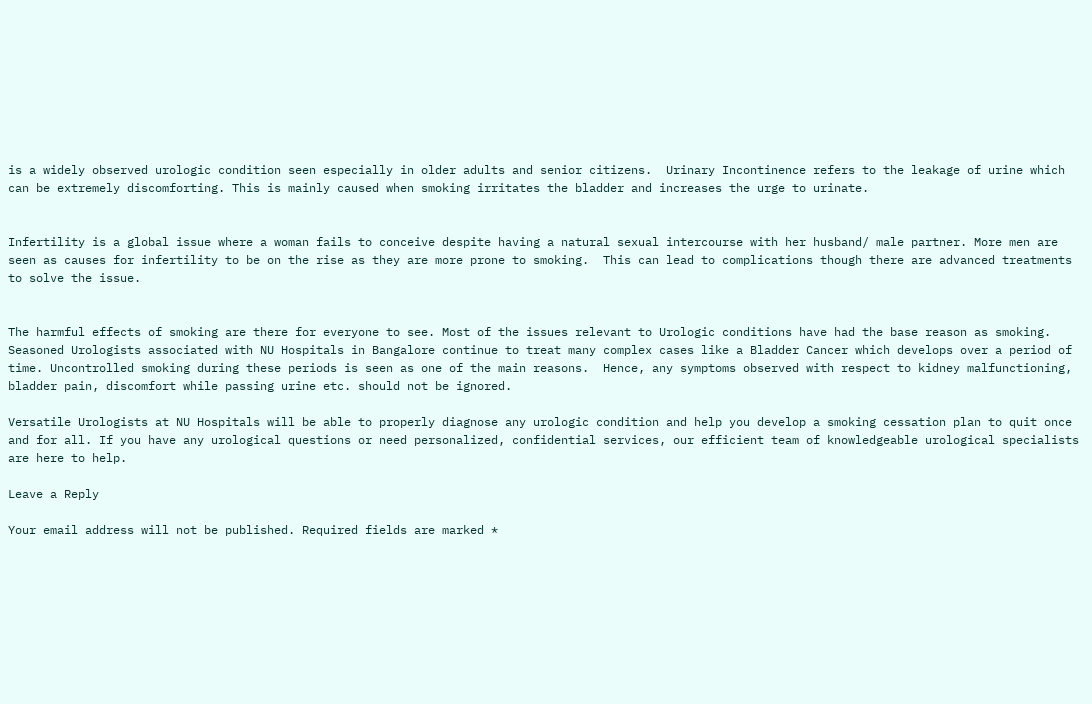is a widely observed urologic condition seen especially in older adults and senior citizens.  Urinary Incontinence refers to the leakage of urine which can be extremely discomforting. This is mainly caused when smoking irritates the bladder and increases the urge to urinate.


Infertility is a global issue where a woman fails to conceive despite having a natural sexual intercourse with her husband/ male partner. More men are seen as causes for infertility to be on the rise as they are more prone to smoking.  This can lead to complications though there are advanced treatments to solve the issue.


The harmful effects of smoking are there for everyone to see. Most of the issues relevant to Urologic conditions have had the base reason as smoking.  Seasoned Urologists associated with NU Hospitals in Bangalore continue to treat many complex cases like a Bladder Cancer which develops over a period of time. Uncontrolled smoking during these periods is seen as one of the main reasons.  Hence, any symptoms observed with respect to kidney malfunctioning, bladder pain, discomfort while passing urine etc. should not be ignored.

Versatile Urologists at NU Hospitals will be able to properly diagnose any urologic condition and help you develop a smoking cessation plan to quit once and for all. If you have any urological questions or need personalized, confidential services, our efficient team of knowledgeable urological specialists are here to help.

Leave a Reply

Your email address will not be published. Required fields are marked *